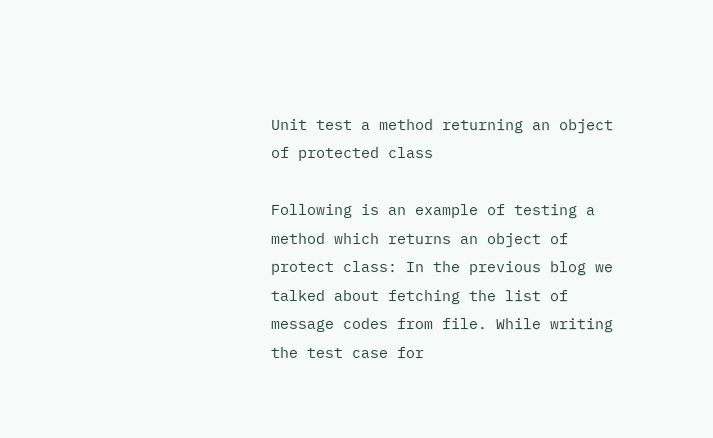Unit test a method returning an object of protected class

Following is an example of testing a method which returns an object of protect class: In the previous blog we talked about fetching the list of message codes from file. While writing the test case for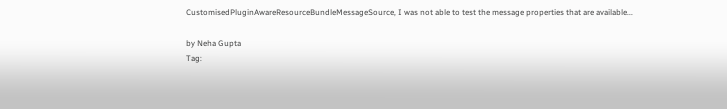CustomisedPluginAwareResourceBundleMessageSource, I was not able to test the message properties that are available...

by Neha Gupta
Tag: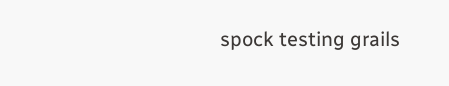spock testing grails